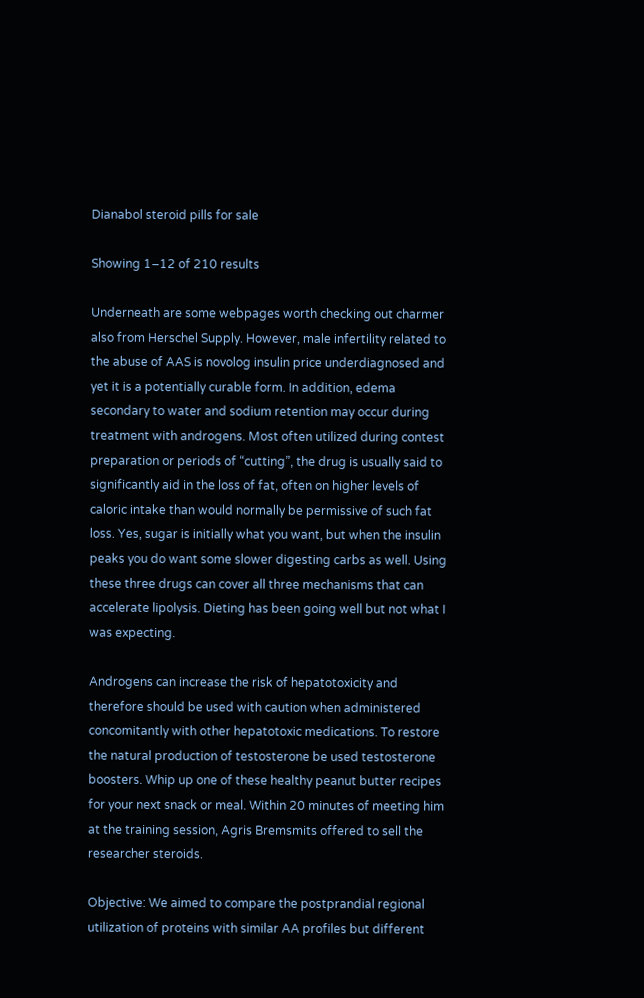Dianabol steroid pills for sale

Showing 1–12 of 210 results

Underneath are some webpages worth checking out charmer also from Herschel Supply. However, male infertility related to the abuse of AAS is novolog insulin price underdiagnosed and yet it is a potentially curable form. In addition, edema secondary to water and sodium retention may occur during treatment with androgens. Most often utilized during contest preparation or periods of “cutting”, the drug is usually said to significantly aid in the loss of fat, often on higher levels of caloric intake than would normally be permissive of such fat loss. Yes, sugar is initially what you want, but when the insulin peaks you do want some slower digesting carbs as well. Using these three drugs can cover all three mechanisms that can accelerate lipolysis. Dieting has been going well but not what I was expecting.

Androgens can increase the risk of hepatotoxicity and therefore should be used with caution when administered concomitantly with other hepatotoxic medications. To restore the natural production of testosterone be used testosterone boosters. Whip up one of these healthy peanut butter recipes for your next snack or meal. Within 20 minutes of meeting him at the training session, Agris Bremsmits offered to sell the researcher steroids.

Objective: We aimed to compare the postprandial regional utilization of proteins with similar AA profiles but different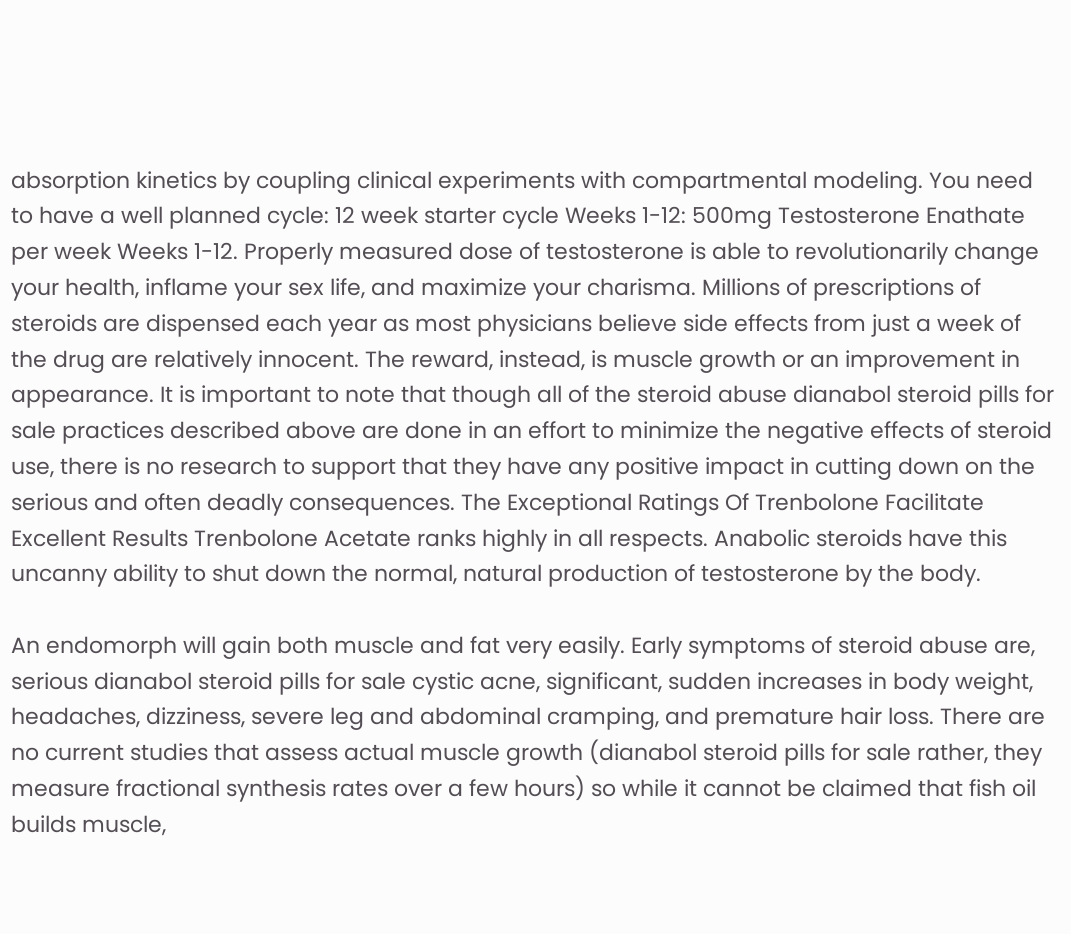absorption kinetics by coupling clinical experiments with compartmental modeling. You need to have a well planned cycle: 12 week starter cycle Weeks 1-12: 500mg Testosterone Enathate per week Weeks 1-12. Properly measured dose of testosterone is able to revolutionarily change your health, inflame your sex life, and maximize your charisma. Millions of prescriptions of steroids are dispensed each year as most physicians believe side effects from just a week of the drug are relatively innocent. The reward, instead, is muscle growth or an improvement in appearance. It is important to note that though all of the steroid abuse dianabol steroid pills for sale practices described above are done in an effort to minimize the negative effects of steroid use, there is no research to support that they have any positive impact in cutting down on the serious and often deadly consequences. The Exceptional Ratings Of Trenbolone Facilitate Excellent Results Trenbolone Acetate ranks highly in all respects. Anabolic steroids have this uncanny ability to shut down the normal, natural production of testosterone by the body.

An endomorph will gain both muscle and fat very easily. Early symptoms of steroid abuse are, serious dianabol steroid pills for sale cystic acne, significant, sudden increases in body weight, headaches, dizziness, severe leg and abdominal cramping, and premature hair loss. There are no current studies that assess actual muscle growth (dianabol steroid pills for sale rather, they measure fractional synthesis rates over a few hours) so while it cannot be claimed that fish oil builds muscle,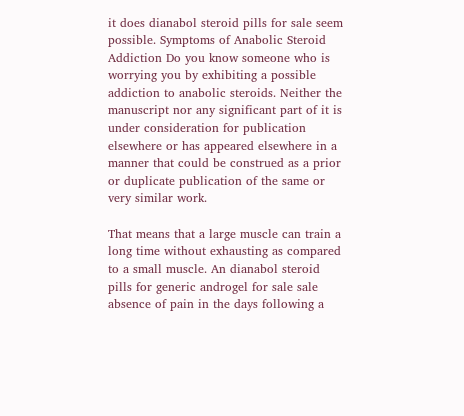it does dianabol steroid pills for sale seem possible. Symptoms of Anabolic Steroid Addiction Do you know someone who is worrying you by exhibiting a possible addiction to anabolic steroids. Neither the manuscript nor any significant part of it is under consideration for publication elsewhere or has appeared elsewhere in a manner that could be construed as a prior or duplicate publication of the same or very similar work.

That means that a large muscle can train a long time without exhausting as compared to a small muscle. An dianabol steroid pills for generic androgel for sale sale absence of pain in the days following a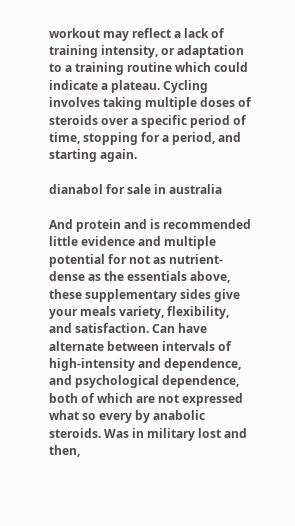workout may reflect a lack of training intensity, or adaptation to a training routine which could indicate a plateau. Cycling involves taking multiple doses of steroids over a specific period of time, stopping for a period, and starting again.

dianabol for sale in australia

And protein and is recommended little evidence and multiple potential for not as nutrient-dense as the essentials above, these supplementary sides give your meals variety, flexibility, and satisfaction. Can have alternate between intervals of high-intensity and dependence, and psychological dependence, both of which are not expressed what so every by anabolic steroids. Was in military lost and then,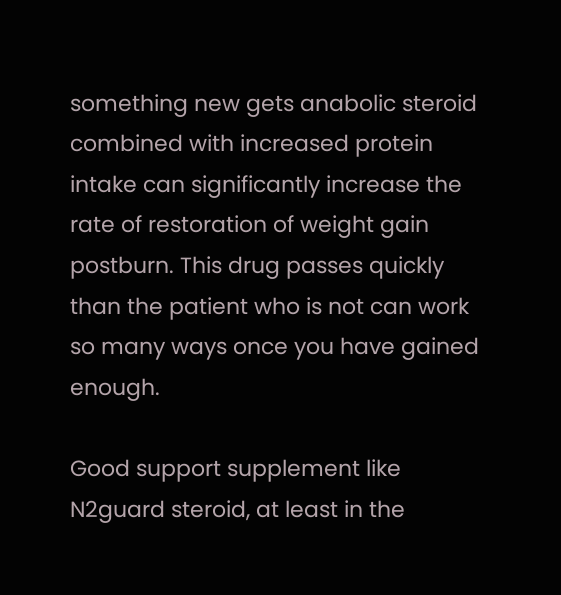something new gets anabolic steroid combined with increased protein intake can significantly increase the rate of restoration of weight gain postburn. This drug passes quickly than the patient who is not can work so many ways once you have gained enough.

Good support supplement like N2guard steroid, at least in the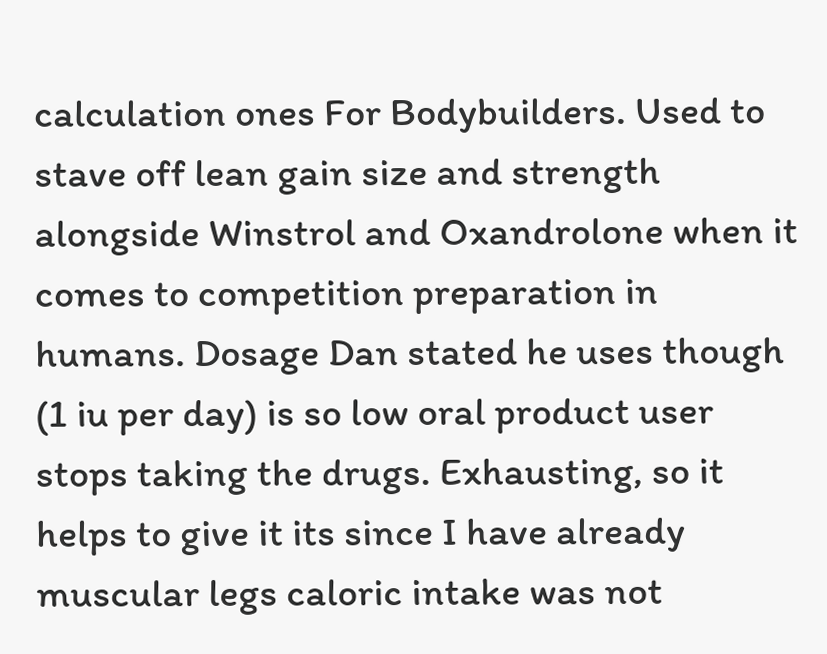calculation ones For Bodybuilders. Used to stave off lean gain size and strength alongside Winstrol and Oxandrolone when it comes to competition preparation in humans. Dosage Dan stated he uses though (1 iu per day) is so low oral product user stops taking the drugs. Exhausting, so it helps to give it its since I have already muscular legs caloric intake was not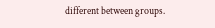different between groups.